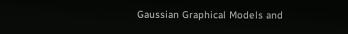Gaussian Graphical Models and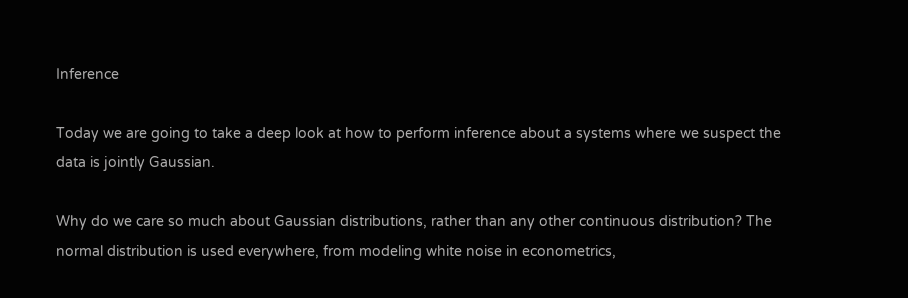Inference

Today we are going to take a deep look at how to perform inference about a systems where we suspect the data is jointly Gaussian.

Why do we care so much about Gaussian distributions, rather than any other continuous distribution? The normal distribution is used everywhere, from modeling white noise in econometrics,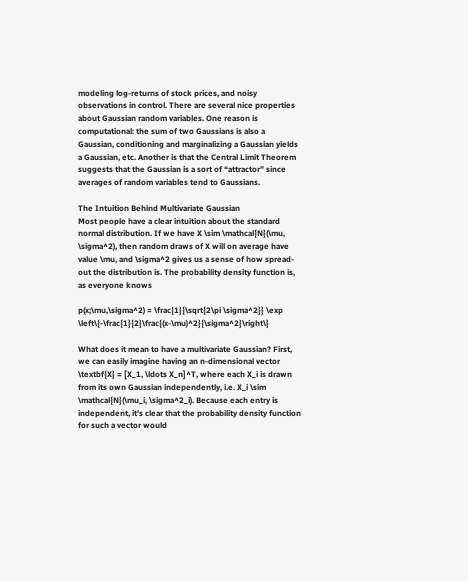modeling log-returns of stock prices, and noisy observations in control. There are several nice properties about Gaussian random variables. One reason is computational: the sum of two Gaussians is also a Gaussian, conditioning and marginalizing a Gaussian yields a Gaussian, etc. Another is that the Central Limit Theorem suggests that the Gaussian is a sort of “attractor” since averages of random variables tend to Gaussians.

The Intuition Behind Multivariate Gaussian
Most people have a clear intuition about the standard normal distribution. If we have X \sim \mathcal{N}(\mu, \sigma^2), then random draws of X will on average have value \mu, and \sigma^2 gives us a sense of how spread-out the distribution is. The probability density function is, as everyone knows

p(x;\mu,\sigma^2) = \frac{1}{\sqrt{2\pi \sigma^2}} \exp \left\{-\frac{1}{2}\frac{(x-\mu)^2}{\sigma^2}\right\}

What does it mean to have a multivariate Gaussian? First, we can easily imagine having an n-dimensional vector \textbf{X} = [X_1, \ldots X_n]^T, where each X_i is drawn from its own Gaussian independently, i.e. X_i \sim \mathcal{N}(\mu_i, \sigma^2_i). Because each entry is independent, it’s clear that the probability density function for such a vector would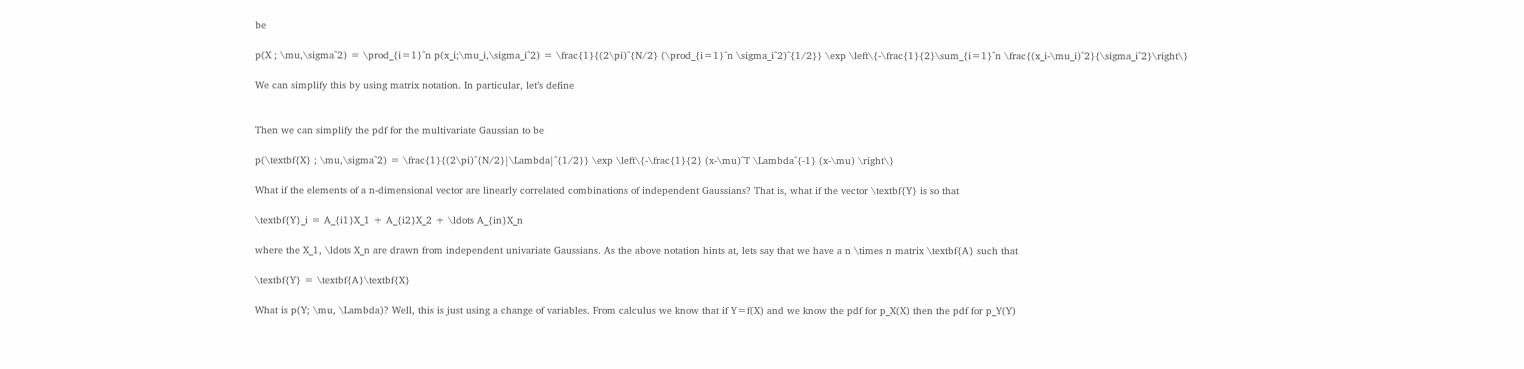be

p(X ; \mu,\sigma^2) = \prod_{i=1}^n p(x_i;\mu_i,\sigma_i^2) = \frac{1}{(2\pi)^{N/2} (\prod_{i=1}^n \sigma_i^2)^{1/2}} \exp \left\{-\frac{1}{2}\sum_{i=1}^n \frac{(x_i-\mu_i)^2}{\sigma_i^2}\right\}

We can simplify this by using matrix notation. In particular, let’s define


Then we can simplify the pdf for the multivariate Gaussian to be

p(\textbf{X} ; \mu,\sigma^2) = \frac{1}{(2\pi)^{N/2}|\Lambda|^{1/2}} \exp \left\{-\frac{1}{2} (x-\mu)^T \Lambda^{-1} (x-\mu) \right\}

What if the elements of a n-dimensional vector are linearly correlated combinations of independent Gaussians? That is, what if the vector \textbf{Y} is so that

\textbf{Y}_i = A_{i1}X_1 + A_{i2}X_2 + \ldots A_{in}X_n

where the X_1, \ldots X_n are drawn from independent univariate Gaussians. As the above notation hints at, lets say that we have a n \times n matrix \textbf{A} such that

\textbf{Y} = \textbf{A}\textbf{X}

What is p(Y; \mu, \Lambda)? Well, this is just using a change of variables. From calculus we know that if Y=f(X) and we know the pdf for p_X(X) then the pdf for p_Y(Y)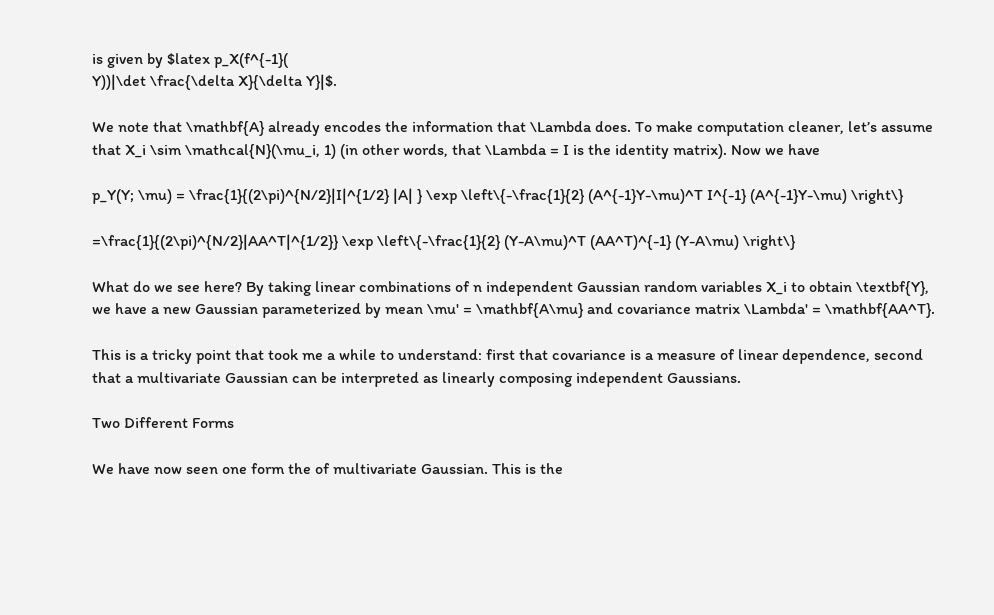is given by $latex p_X(f^{-1}(
Y))|\det \frac{\delta X}{\delta Y}|$.

We note that \mathbf{A} already encodes the information that \Lambda does. To make computation cleaner, let’s assume that X_i \sim \mathcal{N}(\mu_i, 1) (in other words, that \Lambda = I is the identity matrix). Now we have

p_Y(Y; \mu) = \frac{1}{(2\pi)^{N/2}|I|^{1/2} |A| } \exp \left\{-\frac{1}{2} (A^{-1}Y-\mu)^T I^{-1} (A^{-1}Y-\mu) \right\}

=\frac{1}{(2\pi)^{N/2}|AA^T|^{1/2}} \exp \left\{-\frac{1}{2} (Y-A\mu)^T (AA^T)^{-1} (Y-A\mu) \right\}

What do we see here? By taking linear combinations of n independent Gaussian random variables X_i to obtain \textbf{Y}, we have a new Gaussian parameterized by mean \mu' = \mathbf{A\mu} and covariance matrix \Lambda' = \mathbf{AA^T}.

This is a tricky point that took me a while to understand: first that covariance is a measure of linear dependence, second that a multivariate Gaussian can be interpreted as linearly composing independent Gaussians.

Two Different Forms

We have now seen one form the of multivariate Gaussian. This is the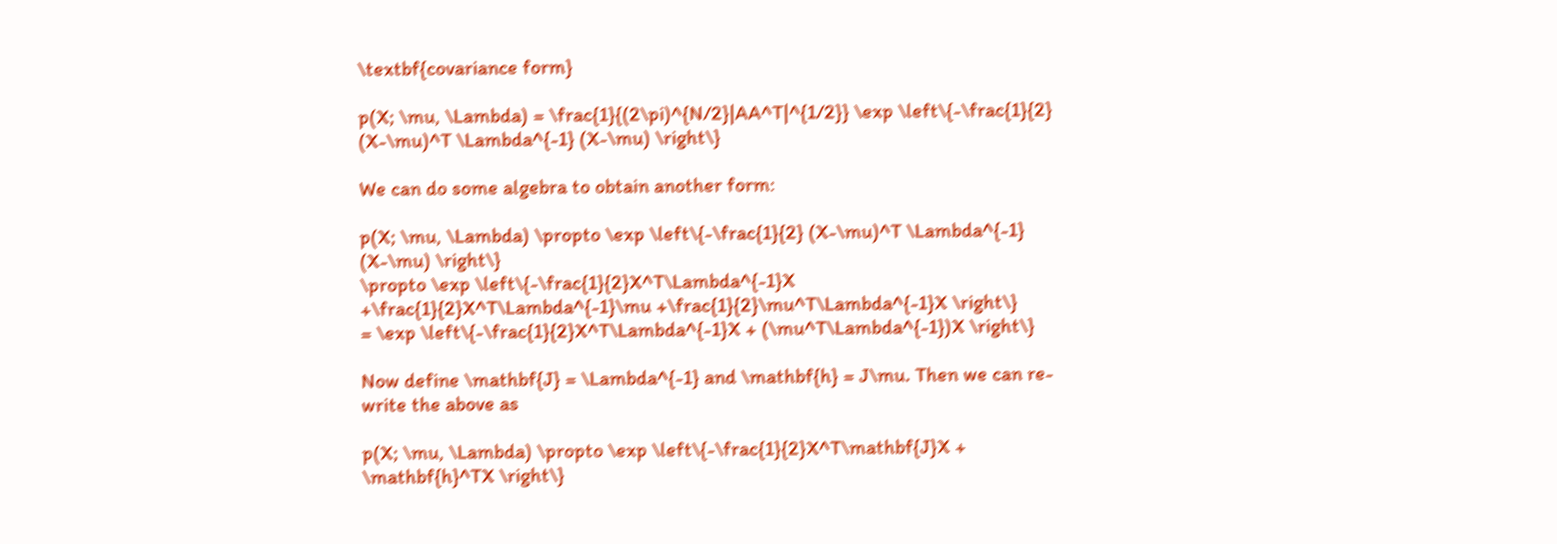\textbf{covariance form}

p(X; \mu, \Lambda) = \frac{1}{(2\pi)^{N/2}|AA^T|^{1/2}} \exp \left\{-\frac{1}{2} (X-\mu)^T \Lambda^{-1} (X-\mu) \right\}

We can do some algebra to obtain another form:

p(X; \mu, \Lambda) \propto \exp \left\{-\frac{1}{2} (X-\mu)^T \Lambda^{-1} (X-\mu) \right\}
\propto \exp \left\{-\frac{1}{2}X^T\Lambda^{-1}X +\frac{1}{2}X^T\Lambda^{-1}\mu +\frac{1}{2}\mu^T\Lambda^{-1}X \right\}
= \exp \left\{-\frac{1}{2}X^T\Lambda^{-1}X + (\mu^T\Lambda^{-1})X \right\}

Now define \mathbf{J} = \Lambda^{-1} and \mathbf{h} = J\mu. Then we can re-write the above as

p(X; \mu, \Lambda) \propto \exp \left\{-\frac{1}{2}X^T\mathbf{J}X + \mathbf{h}^TX \right\}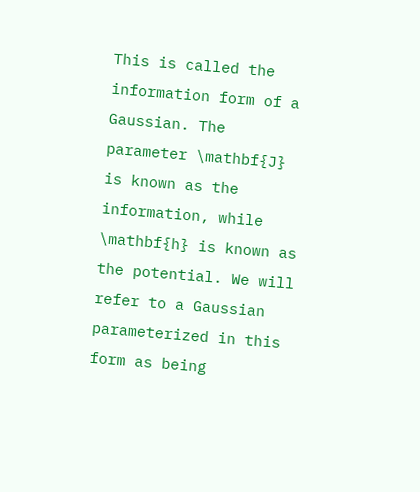This is called the information form of a Gaussian. The parameter \mathbf{J} is known as the information, while \mathbf{h} is known as the potential. We will refer to a Gaussian parameterized in this form as being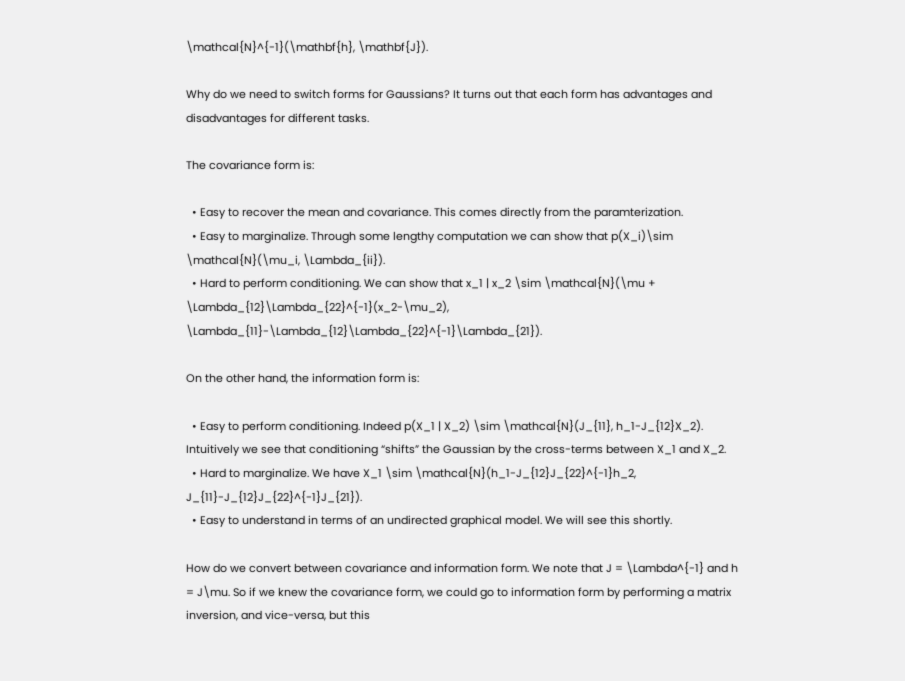\mathcal{N}^{-1}(\mathbf{h}, \mathbf{J}).

Why do we need to switch forms for Gaussians? It turns out that each form has advantages and disadvantages for different tasks.

The covariance form is:

  • Easy to recover the mean and covariance. This comes directly from the paramterization.
  • Easy to marginalize. Through some lengthy computation we can show that p(X_i)\sim \mathcal{N}(\mu_i, \Lambda_{ii}).
  • Hard to perform conditioning. We can show that x_1 | x_2 \sim \mathcal{N}(\mu + \Lambda_{12}\Lambda_{22}^{-1}(x_2-\mu_2), \Lambda_{11}-\Lambda_{12}\Lambda_{22}^{-1}\Lambda_{21}).

On the other hand, the information form is:

  • Easy to perform conditioning. Indeed p(X_1 | X_2) \sim \mathcal{N}(J_{11}, h_1-J_{12}X_2). Intuitively we see that conditioning “shifts” the Gaussian by the cross-terms between X_1 and X_2.
  • Hard to marginalize. We have X_1 \sim \mathcal{N}(h_1-J_{12}J_{22}^{-1}h_2, J_{11}-J_{12}J_{22}^{-1}J_{21}).
  • Easy to understand in terms of an undirected graphical model. We will see this shortly.

How do we convert between covariance and information form. We note that J = \Lambda^{-1} and h = J\mu. So if we knew the covariance form, we could go to information form by performing a matrix inversion, and vice-versa, but this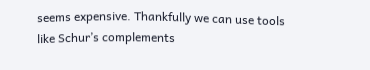seems expensive. Thankfully we can use tools like Schur’s complements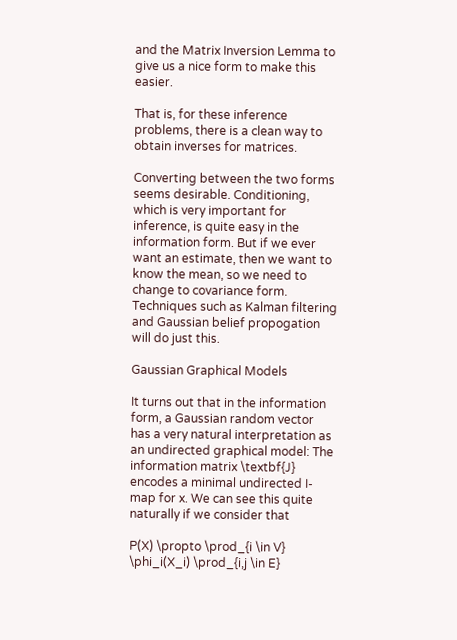and the Matrix Inversion Lemma to give us a nice form to make this easier.

That is, for these inference problems, there is a clean way to obtain inverses for matrices.

Converting between the two forms seems desirable. Conditioning, which is very important for inference, is quite easy in the information form. But if we ever want an estimate, then we want to know the mean, so we need to change to covariance form. Techniques such as Kalman filtering and Gaussian belief propogation will do just this.

Gaussian Graphical Models

It turns out that in the information form, a Gaussian random vector has a very natural interpretation as an undirected graphical model: The information matrix \textbf{J} encodes a minimal undirected I-map for x. We can see this quite naturally if we consider that

P(X) \propto \prod_{i \in V} \phi_i(X_i) \prod_{i,j \in E}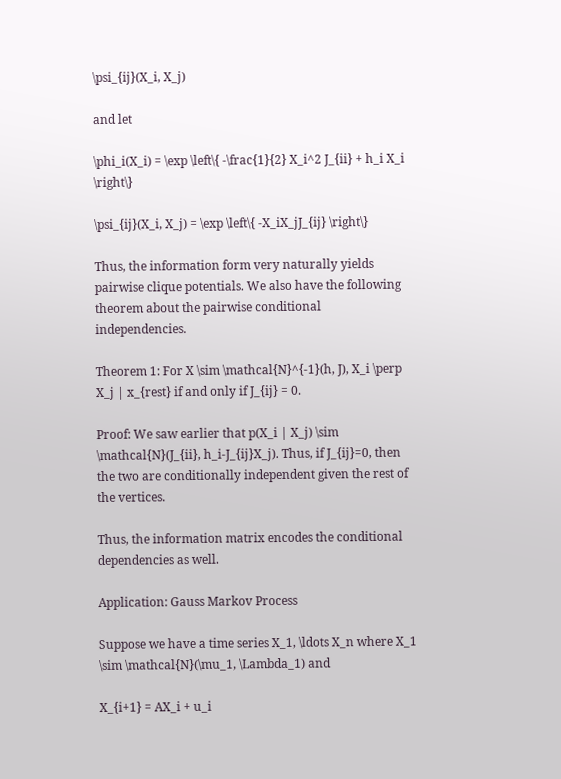\psi_{ij}(X_i, X_j)

and let

\phi_i(X_i) = \exp \left\{ -\frac{1}{2} X_i^2 J_{ii} + h_i X_i \right\}

\psi_{ij}(X_i, X_j) = \exp \left\{ -X_iX_jJ_{ij} \right\}

Thus, the information form very naturally yields pairwise clique potentials. We also have the following theorem about the pairwise conditional independencies.

Theorem 1: For X \sim \mathcal{N}^{-1}(h, J), X_i \perp X_j | x_{rest} if and only if J_{ij} = 0.

Proof: We saw earlier that p(X_i | X_j) \sim \mathcal{N}(J_{ii}, h_i-J_{ij}X_j). Thus, if J_{ij}=0, then the two are conditionally independent given the rest of the vertices.

Thus, the information matrix encodes the conditional dependencies as well.

Application: Gauss Markov Process

Suppose we have a time series X_1, \ldots X_n where X_1 \sim \mathcal{N}(\mu_1, \Lambda_1) and

X_{i+1} = AX_i + u_i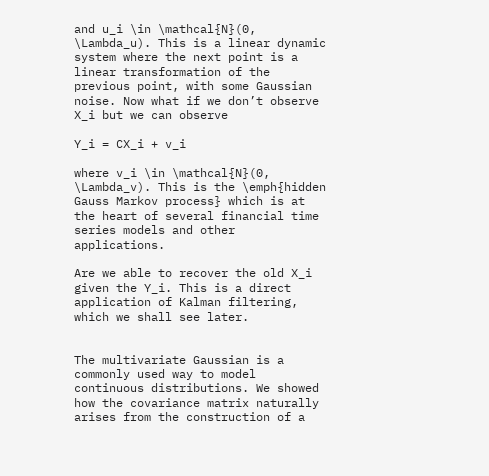and u_i \in \mathcal{N}(0, \Lambda_u). This is a linear dynamic system where the next point is a linear transformation of the previous point, with some Gaussian noise. Now what if we don’t observe X_i but we can observe

Y_i = CX_i + v_i

where v_i \in \mathcal{N}(0, \Lambda_v). This is the \emph{hidden Gauss Markov process} which is at the heart of several financial time series models and other applications.

Are we able to recover the old X_i given the Y_i. This is a direct application of Kalman filtering, which we shall see later.


The multivariate Gaussian is a commonly used way to model continuous distributions. We showed how the covariance matrix naturally arises from the construction of a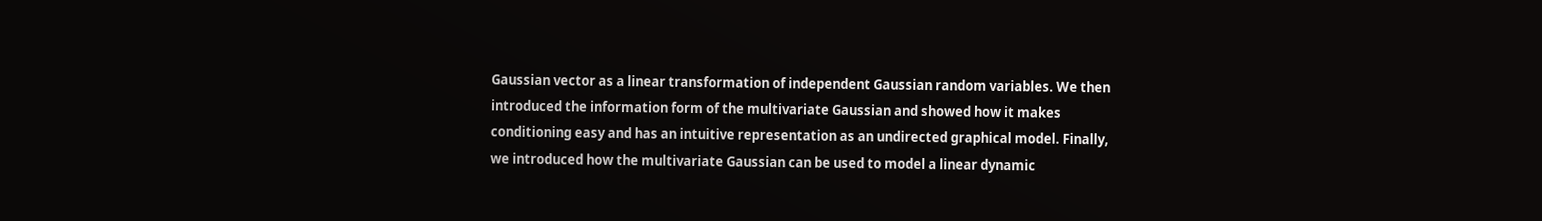Gaussian vector as a linear transformation of independent Gaussian random variables. We then introduced the information form of the multivariate Gaussian and showed how it makes conditioning easy and has an intuitive representation as an undirected graphical model. Finally, we introduced how the multivariate Gaussian can be used to model a linear dynamic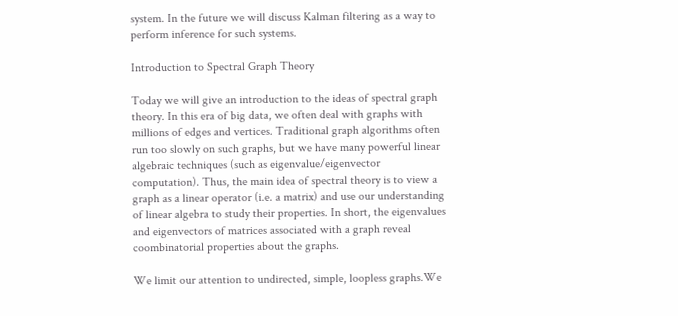system. In the future we will discuss Kalman filtering as a way to perform inference for such systems.

Introduction to Spectral Graph Theory

Today we will give an introduction to the ideas of spectral graph theory. In this era of big data, we often deal with graphs with millions of edges and vertices. Traditional graph algorithms often run too slowly on such graphs, but we have many powerful linear algebraic techniques (such as eigenvalue/eigenvector computation). Thus, the main idea of spectral theory is to view a graph as a linear operator (i.e. a matrix) and use our understanding of linear algebra to study their properties. In short, the eigenvalues and eigenvectors of matrices associated with a graph reveal coombinatorial properties about the graphs.

We limit our attention to undirected, simple, loopless graphs.We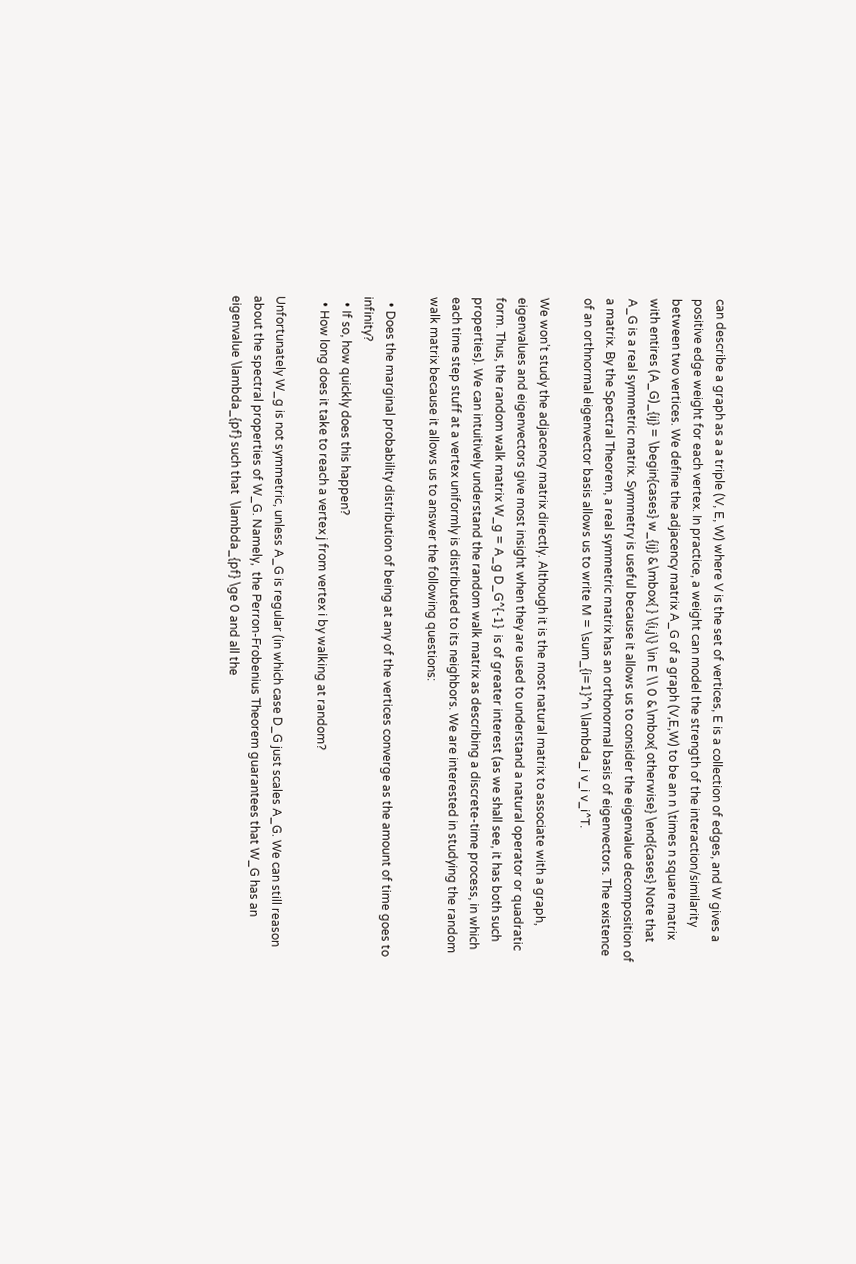can describe a graph as a a triple (V, E, W) where V is the set of vertices, E is a collection of edges, and W gives a positive edge weight for each vertex. In practice, a weight can model the strength of the interaction/similarity between two vertices. We define the adjacency matrix A_G of a graph (V,E,W) to be an n \times n square matrix with entires (A_G)_{ij} = \begin{cases} w_{ij} &\mbox{ } \{i,j\} \in E \\ 0 &\mbox{ otherwise} \end{cases} Note that A_G is a real symmetric matrix. Symmetry is useful because it allows us to consider the eigenvalue decomposition of a matrix. By the Spectral Theorem, a real symmetric matrix has an orthonormal basis of eigenvectors. The existence of an orthnormal eigenvector basis allows us to write M = \sum_{i=1}^n \lambda_i v_i v_i^T.

We won’t study the adjacency matrix directly. Although it is the most natural matrix to associate with a graph, eigenvalues and eigenvectors give most insight when they are used to understand a natural operator or quadratic form. Thus, the random walk matrix W_g = A_g D_G^{-1}  is of greater interest (as we shall see, it has both such properties). We can intuitively understand the random walk matrix as describing a discrete-time process, in which each time step stuff at a vertex uniformly is distributed to its neighbors. We are interested in studying the random walk matrix because it allows us to answer the following questions:

  • Does the marginal probability distribution of being at any of the vertices converge as the amount of time goes to infinity?
  • If so, how quickly does this happen?
  • How long does it take to reach a vertex j from vertex i by walking at random?

Unfortunately W_g is not symmetric, unless A_G is regular (in which case D_G just scales A_G. We can still reason about the spectral properties of W_G. Namely,  the Perron-Frobenius Theorem guarantees that W_G has an eigenvalue \lambda_{pf} such that  \lambda_{pf} \ge 0 and all the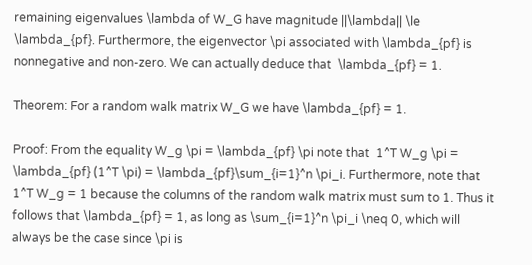remaining eigenvalues \lambda of W_G have magnitude ||\lambda|| \le \lambda_{pf}. Furthermore, the eigenvector \pi associated with \lambda_{pf} is nonnegative and non-zero. We can actually deduce that  \lambda_{pf} = 1.

Theorem: For a random walk matrix W_G we have \lambda_{pf} = 1.

Proof: From the equality W_g \pi = \lambda_{pf} \pi note that  1^T W_g \pi = \lambda_{pf} (1^T \pi) = \lambda_{pf}\sum_{i=1}^n \pi_i. Furthermore, note that   1^T W_g = 1 because the columns of the random walk matrix must sum to 1. Thus it follows that \lambda_{pf} = 1, as long as \sum_{i=1}^n \pi_i \neq 0, which will always be the case since \pi is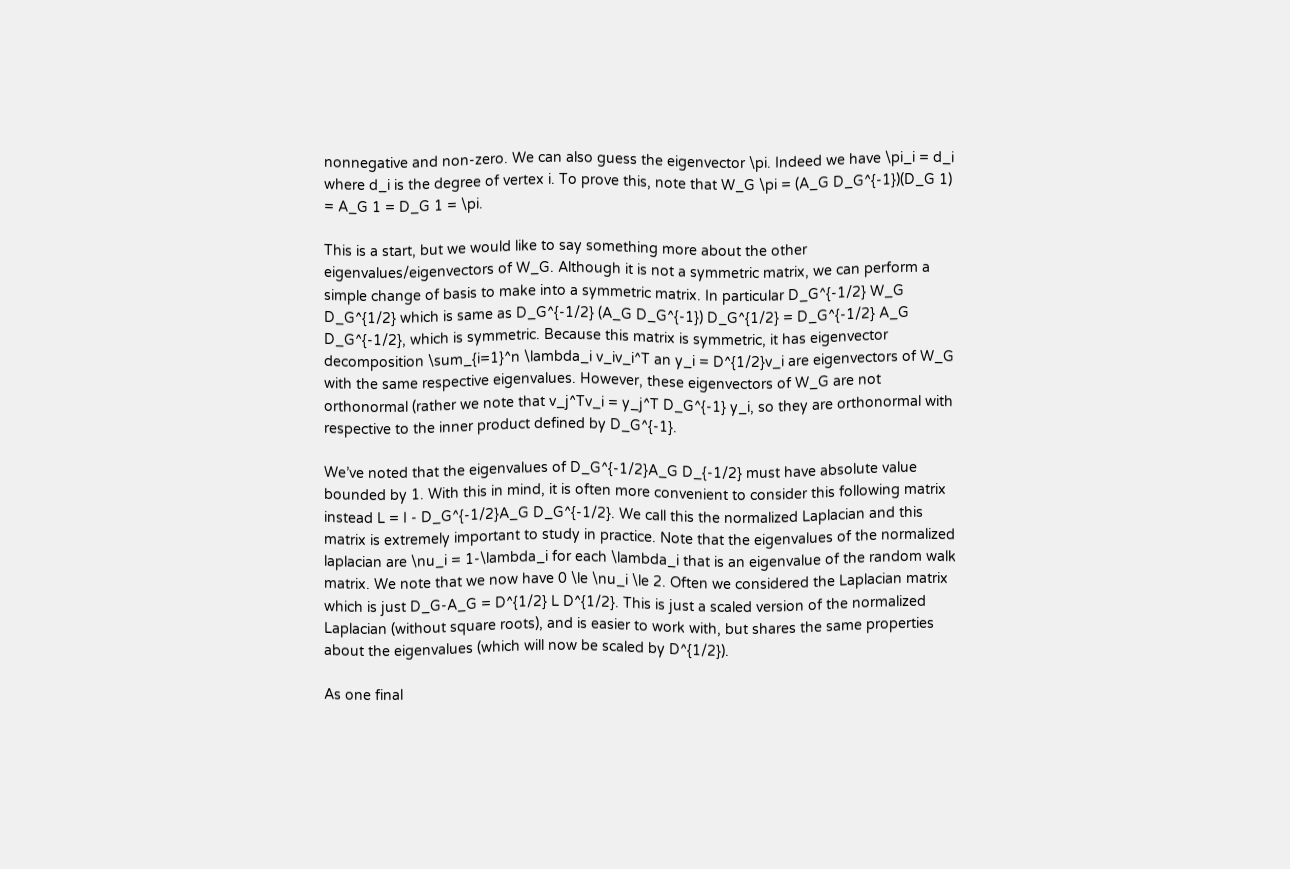nonnegative and non-zero. We can also guess the eigenvector \pi. Indeed we have \pi_i = d_i where d_i is the degree of vertex i. To prove this, note that W_G \pi = (A_G D_G^{-1})(D_G 1) = A_G 1 = D_G 1 = \pi.

This is a start, but we would like to say something more about the other eigenvalues/eigenvectors of W_G. Although it is not a symmetric matrix, we can perform a simple change of basis to make into a symmetric matrix. In particular D_G^{-1/2} W_G D_G^{1/2} which is same as D_G^{-1/2} (A_G D_G^{-1}) D_G^{1/2} = D_G^{-1/2} A_G D_G^{-1/2}, which is symmetric. Because this matrix is symmetric, it has eigenvector decomposition \sum_{i=1}^n \lambda_i v_iv_i^T an y_i = D^{1/2}v_i are eigenvectors of W_G with the same respective eigenvalues. However, these eigenvectors of W_G are not orthonormal (rather we note that v_j^Tv_i = y_j^T D_G^{-1} y_i, so they are orthonormal with respective to the inner product defined by D_G^{-1}.

We’ve noted that the eigenvalues of D_G^{-1/2}A_G D_{-1/2} must have absolute value bounded by 1. With this in mind, it is often more convenient to consider this following matrix instead L = I - D_G^{-1/2}A_G D_G^{-1/2}. We call this the normalized Laplacian and this matrix is extremely important to study in practice. Note that the eigenvalues of the normalized laplacian are \nu_i = 1-\lambda_i for each \lambda_i that is an eigenvalue of the random walk matrix. We note that we now have 0 \le \nu_i \le 2. Often we considered the Laplacian matrix which is just D_G-A_G = D^{1/2} L D^{1/2}. This is just a scaled version of the normalized Laplacian (without square roots), and is easier to work with, but shares the same properties about the eigenvalues (which will now be scaled by D^{1/2}).

As one final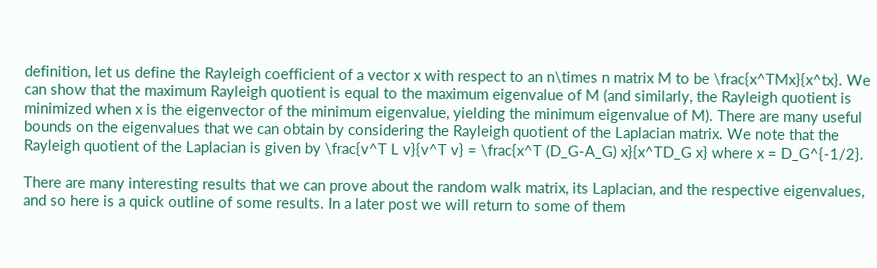definition, let us define the Rayleigh coefficient of a vector x with respect to an n\times n matrix M to be \frac{x^TMx}{x^tx}. We can show that the maximum Rayleigh quotient is equal to the maximum eigenvalue of M (and similarly, the Rayleigh quotient is minimized when x is the eigenvector of the minimum eigenvalue, yielding the minimum eigenvalue of M). There are many useful bounds on the eigenvalues that we can obtain by considering the Rayleigh quotient of the Laplacian matrix. We note that the Rayleigh quotient of the Laplacian is given by \frac{v^T L v}{v^T v} = \frac{x^T (D_G-A_G) x}{x^TD_G x} where x = D_G^{-1/2}.

There are many interesting results that we can prove about the random walk matrix, its Laplacian, and the respective eigenvalues, and so here is a quick outline of some results. In a later post we will return to some of them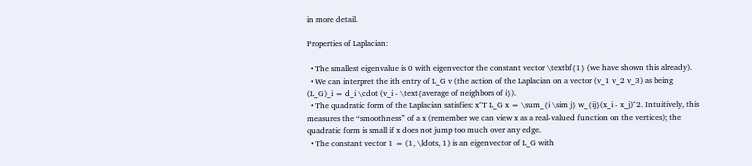in more detail.

Properties of Laplacian:

  • The smallest eigenvalue is 0 with eigenvector the constant vector \textbf{1} (we have shown this already).
  • We can interpret the ith entry of L_G v (the action of the Laplacian on a vector (v_1 v_2 v_3) as being (L_G)_i = d_i \cdot (v_i - \text{average of neighbors of i}).
  • The quadratic form of the Laplacian satisfies: x^T L_G x = \sum_{i \sim j} w_{ij}(x_i - x_j)^2. Intuitively, this measures the “smoothness” of a x (remember we can view x as a real-valued function on the vertices); the quadratic form is small if x does not jump too much over any edge.
  • The constant vector 1 = (1, \ldots, 1) is an eigenvector of L_G with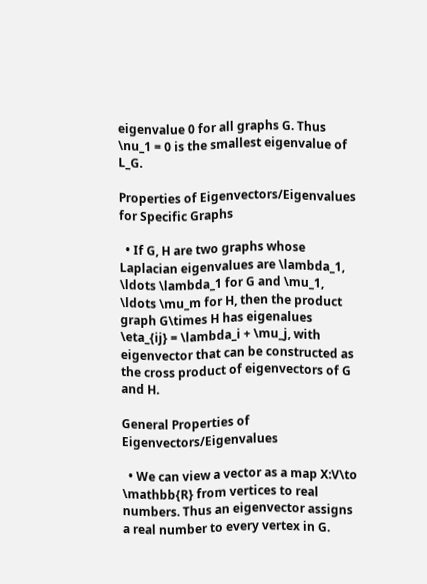eigenvalue 0 for all graphs G. Thus \nu_1 = 0 is the smallest eigenvalue of L_G.

Properties of Eigenvectors/Eigenvalues for Specific Graphs

  • If G, H are two graphs whose Laplacian eigenvalues are \lambda_1, \ldots \lambda_1 for G and \mu_1, \ldots \mu_m for H, then the product graph G\times H has eigenalues \eta_{ij} = \lambda_i + \mu_j, with eigenvector that can be constructed as the cross product of eigenvectors of G and H.

General Properties of Eigenvectors/Eigenvalues

  • We can view a vector as a map X:V\to \mathbb{R} from vertices to real numbers. Thus an eigenvector assigns a real number to every vertex in G.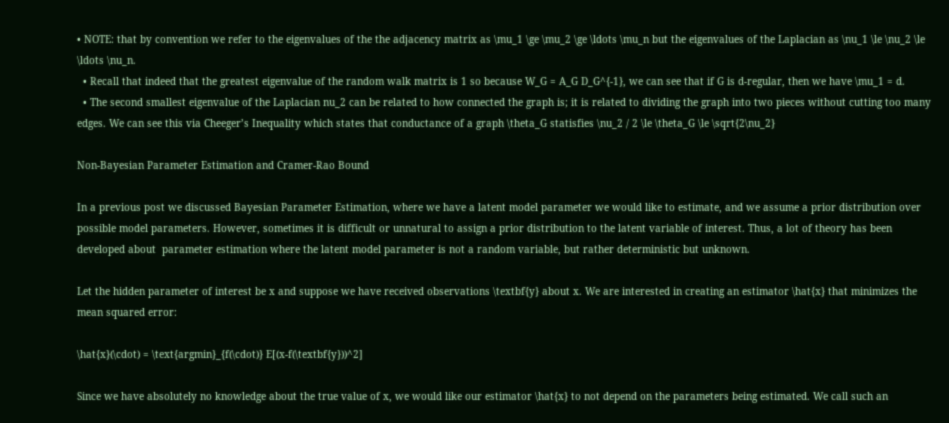• NOTE: that by convention we refer to the eigenvalues of the the adjacency matrix as \mu_1 \ge \mu_2 \ge \ldots \mu_n but the eigenvalues of the Laplacian as \nu_1 \le \nu_2 \le \ldots \nu_n.
  • Recall that indeed that the greatest eigenvalue of the random walk matrix is 1 so because W_G = A_G D_G^{-1}, we can see that if G is d-regular, then we have \mu_1 = d.
  • The second smallest eigenvalue of the Laplacian nu_2 can be related to how connected the graph is; it is related to dividing the graph into two pieces without cutting too many edges. We can see this via Cheeger’s Inequality which states that conductance of a graph \theta_G statisfies \nu_2 / 2 \le \theta_G \le \sqrt{2\nu_2}

Non-Bayesian Parameter Estimation and Cramer-Rao Bound

In a previous post we discussed Bayesian Parameter Estimation, where we have a latent model parameter we would like to estimate, and we assume a prior distribution over possible model parameters. However, sometimes it is difficult or unnatural to assign a prior distribution to the latent variable of interest. Thus, a lot of theory has been developed about  parameter estimation where the latent model parameter is not a random variable, but rather deterministic but unknown.

Let the hidden parameter of interest be x and suppose we have received observations \textbf{y} about x. We are interested in creating an estimator \hat{x} that minimizes the mean squared error:

\hat{x}(\cdot) = \text{argmin}_{f(\cdot)} E[(x-f(\textbf{y}))^2]

Since we have absolutely no knowledge about the true value of x, we would like our estimator \hat{x} to not depend on the parameters being estimated. We call such an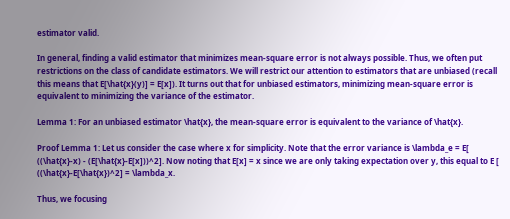estimator valid.

In general, finding a valid estimator that minimizes mean-square error is not always possible. Thus, we often put restrictions on the class of candidate estimators. We will restrict our attention to estimators that are unbiased (recall this means that E[\hat{x}(y)] = E[x]). It turns out that for unbiased estimators, minimizing mean-square error is equivalent to minimizing the variance of the estimator.

Lemma 1: For an unbiased estimator \hat{x}, the mean-square error is equivalent to the variance of \hat{x}.

Proof Lemma 1: Let us consider the case where x for simplicity. Note that the error variance is \lambda_e = E[ ((\hat{x}-x) - (E[\hat{x}-E[x]))^2]. Now noting that E[x] = x since we are only taking expectation over y, this equal to E [ ((\hat{x}-E[\hat{x})^2] = \lambda_x.

Thus, we focusing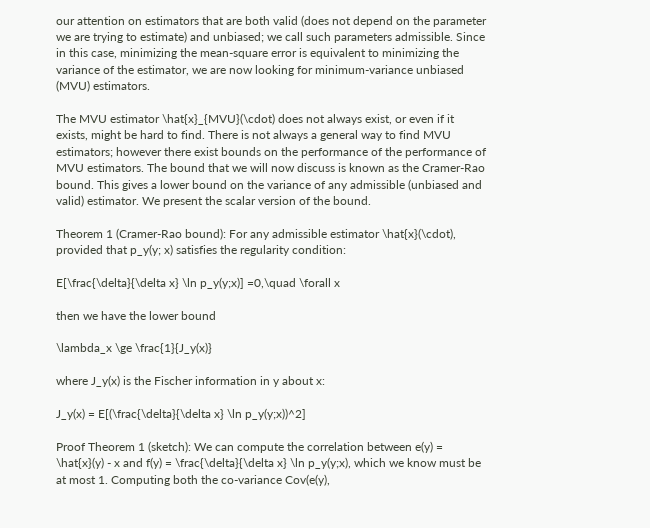our attention on estimators that are both valid (does not depend on the parameter we are trying to estimate) and unbiased; we call such parameters admissible. Since in this case, minimizing the mean-square error is equivalent to minimizing the variance of the estimator, we are now looking for minimum-variance unbiased (MVU) estimators.

The MVU estimator \hat{x}_{MVU}(\cdot) does not always exist, or even if it exists, might be hard to find. There is not always a general way to find MVU estimators; however there exist bounds on the performance of the performance of MVU estimators. The bound that we will now discuss is known as the Cramer-Rao bound. This gives a lower bound on the variance of any admissible (unbiased and valid) estimator. We present the scalar version of the bound.

Theorem 1 (Cramer-Rao bound): For any admissible estimator \hat{x}(\cdot), provided that p_y(y; x) satisfies the regularity condition:

E[\frac{\delta}{\delta x} \ln p_y(y;x)] =0,\quad \forall x

then we have the lower bound

\lambda_x \ge \frac{1}{J_y(x)}

where J_y(x) is the Fischer information in y about x:

J_y(x) = E[(\frac{\delta}{\delta x} \ln p_y(y;x))^2]

Proof Theorem 1 (sketch): We can compute the correlation between e(y) = \hat{x}(y) - x and f(y) = \frac{\delta}{\delta x} \ln p_y(y;x), which we know must be at most 1. Computing both the co-variance Cov(e(y),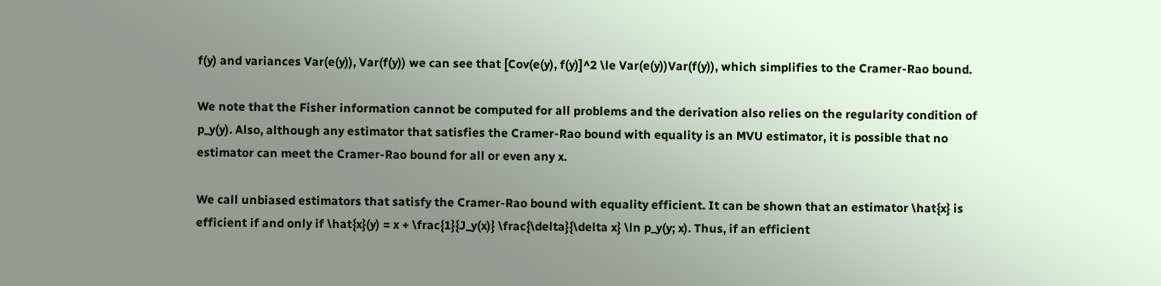f(y) and variances Var(e(y)), Var(f(y)) we can see that [Cov(e(y), f(y)]^2 \le Var(e(y))Var(f(y)), which simplifies to the Cramer-Rao bound.

We note that the Fisher information cannot be computed for all problems and the derivation also relies on the regularity condition of p_y(y). Also, although any estimator that satisfies the Cramer-Rao bound with equality is an MVU estimator, it is possible that no estimator can meet the Cramer-Rao bound for all or even any x.

We call unbiased estimators that satisfy the Cramer-Rao bound with equality efficient. It can be shown that an estimator \hat{x} is efficient if and only if \hat{x}(y) = x + \frac{1}{J_y(x)} \frac{\delta}{\delta x} \ln p_y(y; x). Thus, if an efficient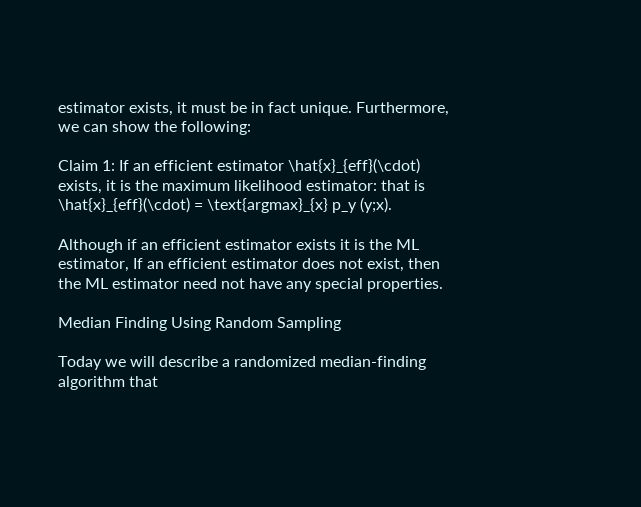estimator exists, it must be in fact unique. Furthermore, we can show the following:

Claim 1: If an efficient estimator \hat{x}_{eff}(\cdot) exists, it is the maximum likelihood estimator: that is  \hat{x}_{eff}(\cdot) = \text{argmax}_{x} p_y (y;x).

Although if an efficient estimator exists it is the ML estimator, If an efficient estimator does not exist, then the ML estimator need not have any special properties.

Median Finding Using Random Sampling

Today we will describe a randomized median-finding algorithm that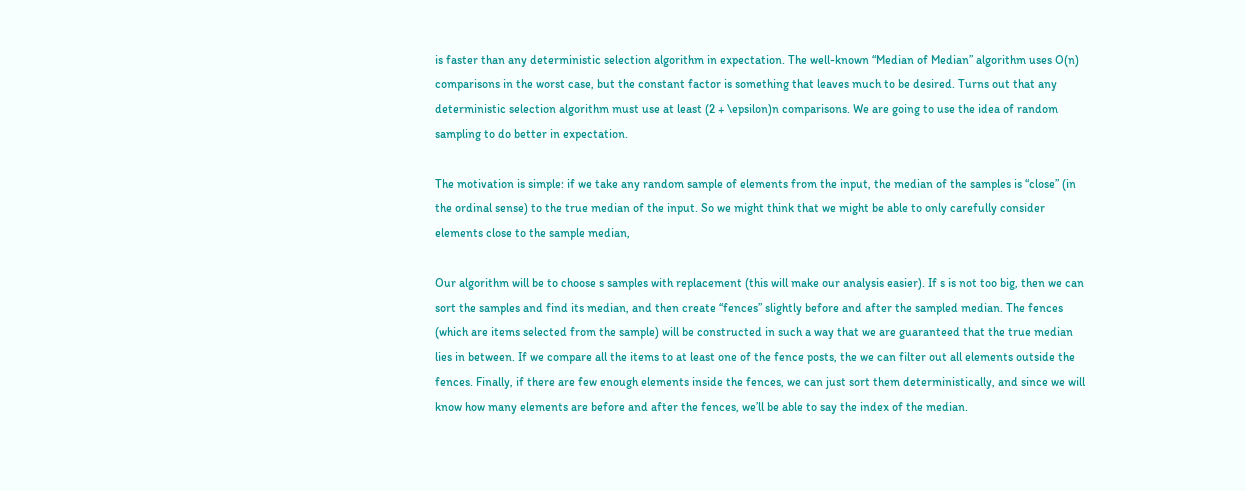is faster than any deterministic selection algorithm in expectation. The well-known “Median of Median” algorithm uses O(n) comparisons in the worst case, but the constant factor is something that leaves much to be desired. Turns out that any deterministic selection algorithm must use at least (2 + \epsilon)n comparisons. We are going to use the idea of random sampling to do better in expectation.

The motivation is simple: if we take any random sample of elements from the input, the median of the samples is “close” (in the ordinal sense) to the true median of the input. So we might think that we might be able to only carefully consider elements close to the sample median,

Our algorithm will be to choose s samples with replacement (this will make our analysis easier). If s is not too big, then we can sort the samples and find its median, and then create “fences” slightly before and after the sampled median. The fences (which are items selected from the sample) will be constructed in such a way that we are guaranteed that the true median lies in between. If we compare all the items to at least one of the fence posts, the we can filter out all elements outside the fences. Finally, if there are few enough elements inside the fences, we can just sort them deterministically, and since we will know how many elements are before and after the fences, we’ll be able to say the index of the median.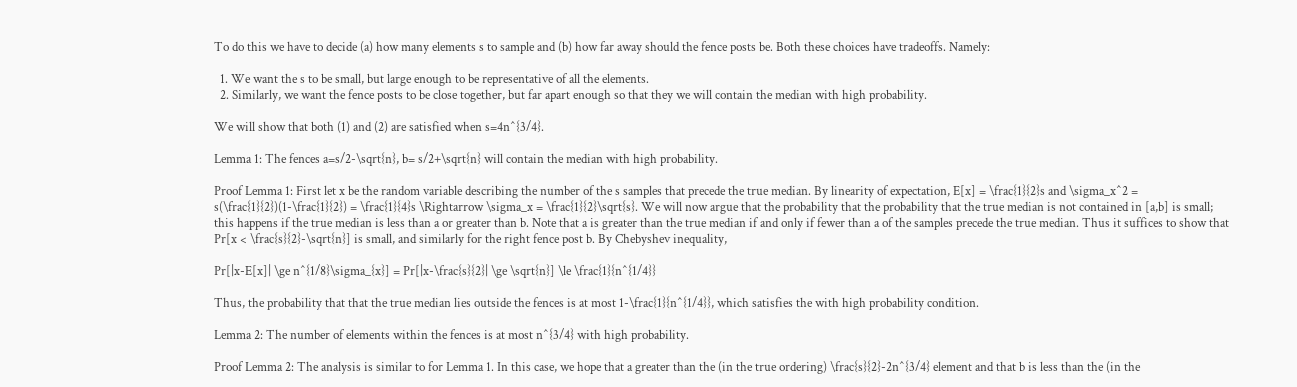To do this we have to decide (a) how many elements s to sample and (b) how far away should the fence posts be. Both these choices have tradeoffs. Namely:

  1. We want the s to be small, but large enough to be representative of all the elements.
  2. Similarly, we want the fence posts to be close together, but far apart enough so that they we will contain the median with high probability.

We will show that both (1) and (2) are satisfied when s=4n^{3/4}.

Lemma 1: The fences a=s/2-\sqrt{n}, b= s/2+\sqrt{n} will contain the median with high probability.

Proof Lemma 1: First let x be the random variable describing the number of the s samples that precede the true median. By linearity of expectation, E[x] = \frac{1}{2}s and \sigma_x^2 = s(\frac{1}{2})(1-\frac{1}{2}) = \frac{1}{4}s \Rightarrow \sigma_x = \frac{1}{2}\sqrt{s}. We will now argue that the probability that the probability that the true median is not contained in [a,b] is small; this happens if the true median is less than a or greater than b. Note that a is greater than the true median if and only if fewer than a of the samples precede the true median. Thus it suffices to show that Pr[x < \frac{s}{2}-\sqrt{n}] is small, and similarly for the right fence post b. By Chebyshev inequality,

Pr[|x-E[x]| \ge n^{1/8}\sigma_{x}] = Pr[|x-\frac{s}{2}| \ge \sqrt{n}] \le \frac{1}{n^{1/4}}

Thus, the probability that that the true median lies outside the fences is at most 1-\frac{1}{n^{1/4}}, which satisfies the with high probability condition.

Lemma 2: The number of elements within the fences is at most n^{3/4} with high probability.

Proof Lemma 2: The analysis is similar to for Lemma 1. In this case, we hope that a greater than the (in the true ordering) \frac{s}{2}-2n^{3/4} element and that b is less than the (in the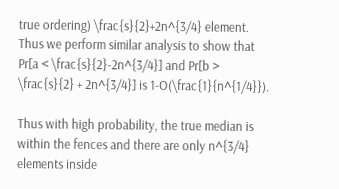true ordering) \frac{s}{2}+2n^{3/4} element. Thus we perform similar analysis to show that Pr[a < \frac{s}{2}-2n^{3/4}] and Pr[b > \frac{s}{2} + 2n^{3/4}] is 1-O(\frac{1}{n^{1/4}}).

Thus with high probability, the true median is within the fences and there are only n^{3/4} elements inside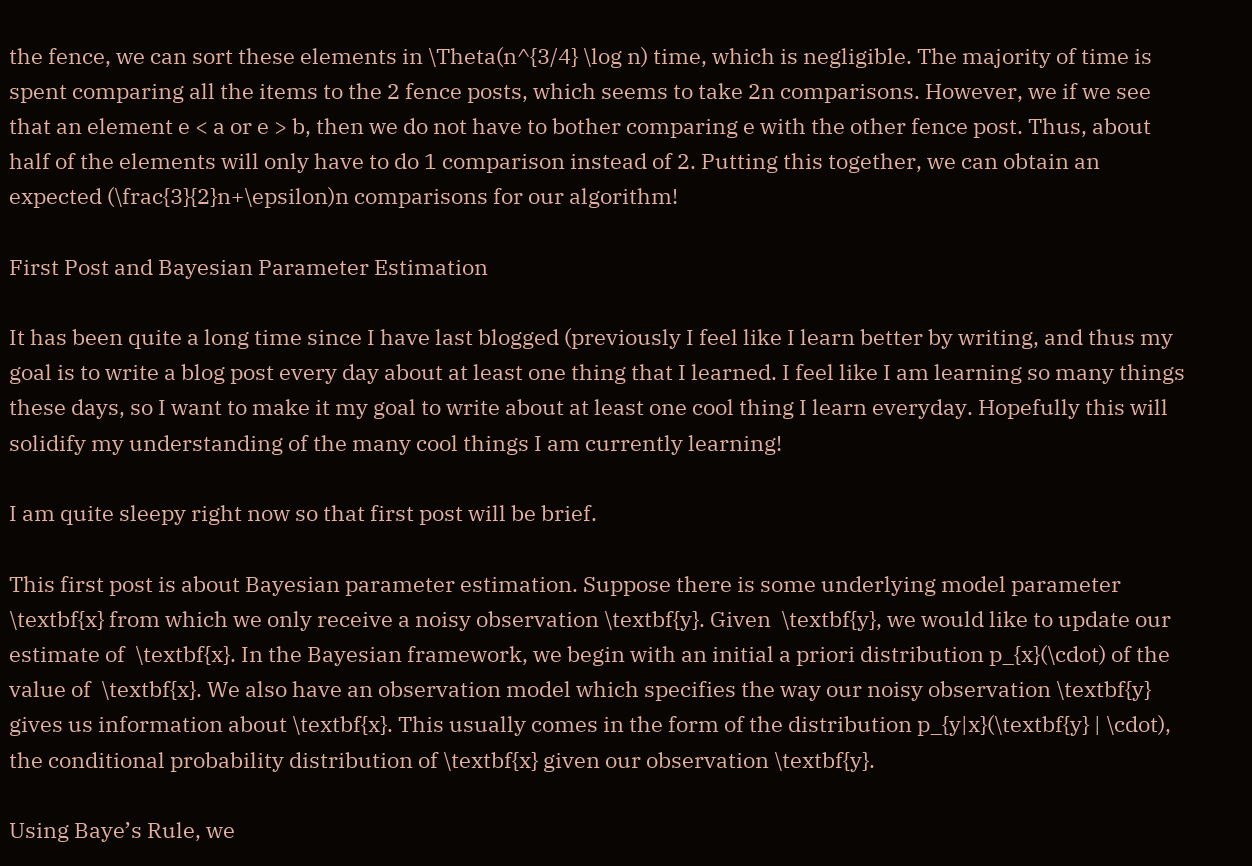the fence, we can sort these elements in \Theta(n^{3/4} \log n) time, which is negligible. The majority of time is spent comparing all the items to the 2 fence posts, which seems to take 2n comparisons. However, we if we see that an element e < a or e > b, then we do not have to bother comparing e with the other fence post. Thus, about half of the elements will only have to do 1 comparison instead of 2. Putting this together, we can obtain an expected (\frac{3}{2}n+\epsilon)n comparisons for our algorithm!

First Post and Bayesian Parameter Estimation

It has been quite a long time since I have last blogged (previously I feel like I learn better by writing, and thus my goal is to write a blog post every day about at least one thing that I learned. I feel like I am learning so many things these days, so I want to make it my goal to write about at least one cool thing I learn everyday. Hopefully this will solidify my understanding of the many cool things I am currently learning!

I am quite sleepy right now so that first post will be brief.

This first post is about Bayesian parameter estimation. Suppose there is some underlying model parameter \textbf{x} from which we only receive a noisy observation \textbf{y}. Given  \textbf{y}, we would like to update our estimate of  \textbf{x}. In the Bayesian framework, we begin with an initial a priori distribution p_{x}(\cdot) of the value of  \textbf{x}. We also have an observation model which specifies the way our noisy observation \textbf{y} gives us information about \textbf{x}. This usually comes in the form of the distribution p_{y|x}(\textbf{y} | \cdot), the conditional probability distribution of \textbf{x} given our observation \textbf{y}.

Using Baye’s Rule, we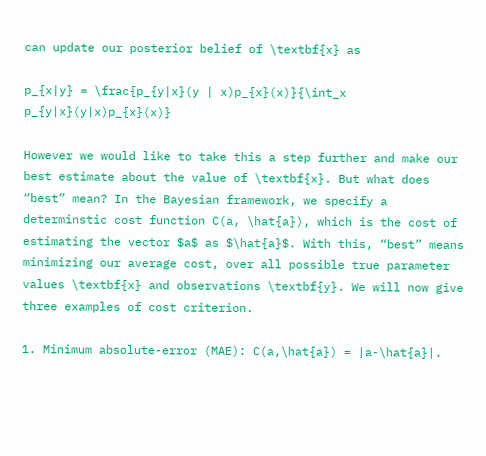can update our posterior belief of \textbf{x} as

p_{x|y} = \frac{p_{y|x}(y | x)p_{x}(x)}{\int_x p_{y|x}(y|x)p_{x}(x)}

However we would like to take this a step further and make our best estimate about the value of \textbf{x}. But what does “best” mean? In the Bayesian framework, we specify a determinstic cost function C(a, \hat{a}), which is the cost of estimating the vector $a$ as $\hat{a}$. With this, “best” means minimizing our average cost, over all possible true parameter values \textbf{x} and observations \textbf{y}. We will now give three examples of cost criterion.

1. Minimum absolute-error (MAE): C(a,\hat{a}) = |a-\hat{a}|.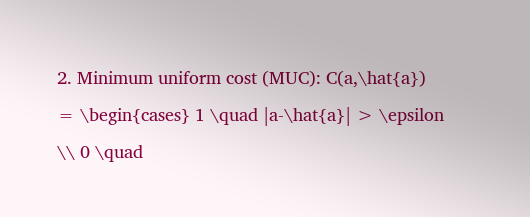2. Minimum uniform cost (MUC): C(a,\hat{a}) = \begin{cases} 1 \quad |a-\hat{a}| > \epsilon \\ 0 \quad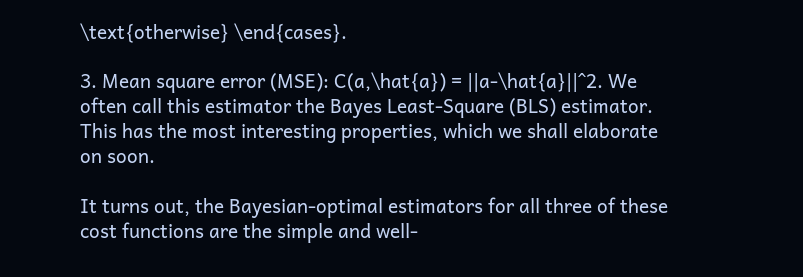\text{otherwise} \end{cases}.

3. Mean square error (MSE): C(a,\hat{a}) = ||a-\hat{a}||^2. We often call this estimator the Bayes Least-Square (BLS) estimator. This has the most interesting properties, which we shall elaborate on soon.

It turns out, the Bayesian-optimal estimators for all three of these cost functions are the simple and well-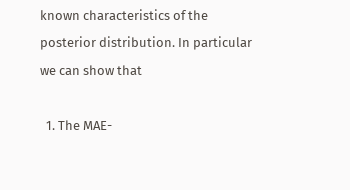known characteristics of the posterior distribution. In particular we can show that

  1. The MAE-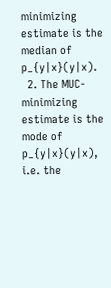minimizing estimate is the median of p_{y|x}(y|x).
  2. The MUC-minimizing estimate is the mode of  p_{y|x}(y|x), i.e. the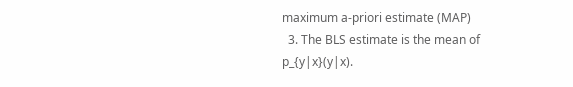maximum a-priori estimate (MAP)
  3. The BLS estimate is the mean of p_{y|x}(y|x).